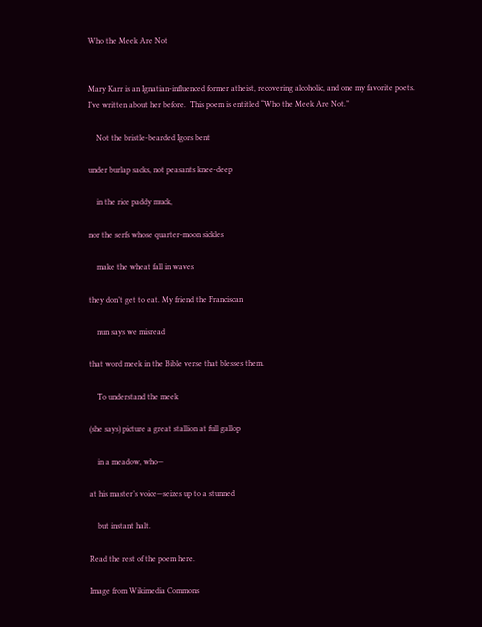Who the Meek Are Not


Mary Karr is an Ignatian-influenced former atheist, recovering alcoholic, and one my favorite poets.  I’ve written about her before.  This poem is entitled “Who the Meek Are Not.”

    Not the bristle-bearded Igors bent

under burlap sacks, not peasants knee-deep

    in the rice paddy muck,

nor the serfs whose quarter-moon sickles

    make the wheat fall in waves

they don’t get to eat. My friend the Franciscan

    nun says we misread

that word meek in the Bible verse that blesses them.

    To understand the meek

(she says) picture a great stallion at full gallop

    in a meadow, who—

at his master’s voice—seizes up to a stunned

    but instant halt.

Read the rest of the poem here.

Image from Wikimedia Commons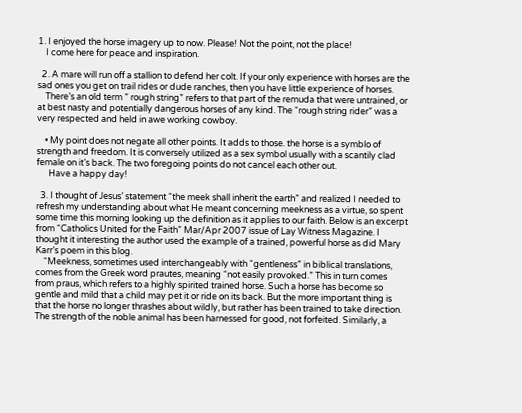1. I enjoyed the horse imagery up to now. Please! Not the point, not the place!
    I come here for peace and inspiration.

  2. A mare will run off a stallion to defend her colt. If your only experience with horses are the sad ones you get on trail rides or dude ranches, then you have little experience of horses.
    There’s an old term ” rough string” refers to that part of the remuda that were untrained, or at best nasty and potentially dangerous horses of any kind. The “rough string rider” was a very respected and held in awe working cowboy.

    • My point does not negate all other points. It adds to those. the horse is a symblo of strength and freedom. It is conversely utilized as a sex symbol usually with a scantily clad female on it’s back. The two foregoing points do not cancel each other out.
      Have a happy day!

  3. I thought of Jesus’ statement “the meek shall inherit the earth” and realized I needed to refresh my understanding about what He meant concerning meekness as a virtue, so spent some time this morning looking up the definition as it applies to our faith. Below is an excerpt from “Catholics United for the Faith” Mar/Apr 2007 issue of Lay Witness Magazine. I thought it interesting the author used the example of a trained, powerful horse as did Mary Karr’s poem in this blog.
    “Meekness, sometimes used interchangeably with “gentleness” in biblical translations, comes from the Greek word prautes, meaning “not easily provoked.” This in turn comes from praus, which refers to a highly spirited trained horse. Such a horse has become so gentle and mild that a child may pet it or ride on its back. But the more important thing is that the horse no longer thrashes about wildly, but rather has been trained to take direction. The strength of the noble animal has been harnessed for good, not forfeited. Similarly, a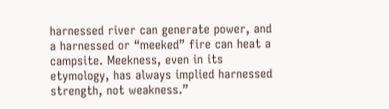harnessed river can generate power, and a harnessed or “meeked” fire can heat a campsite. Meekness, even in its etymology, has always implied harnessed strength, not weakness.”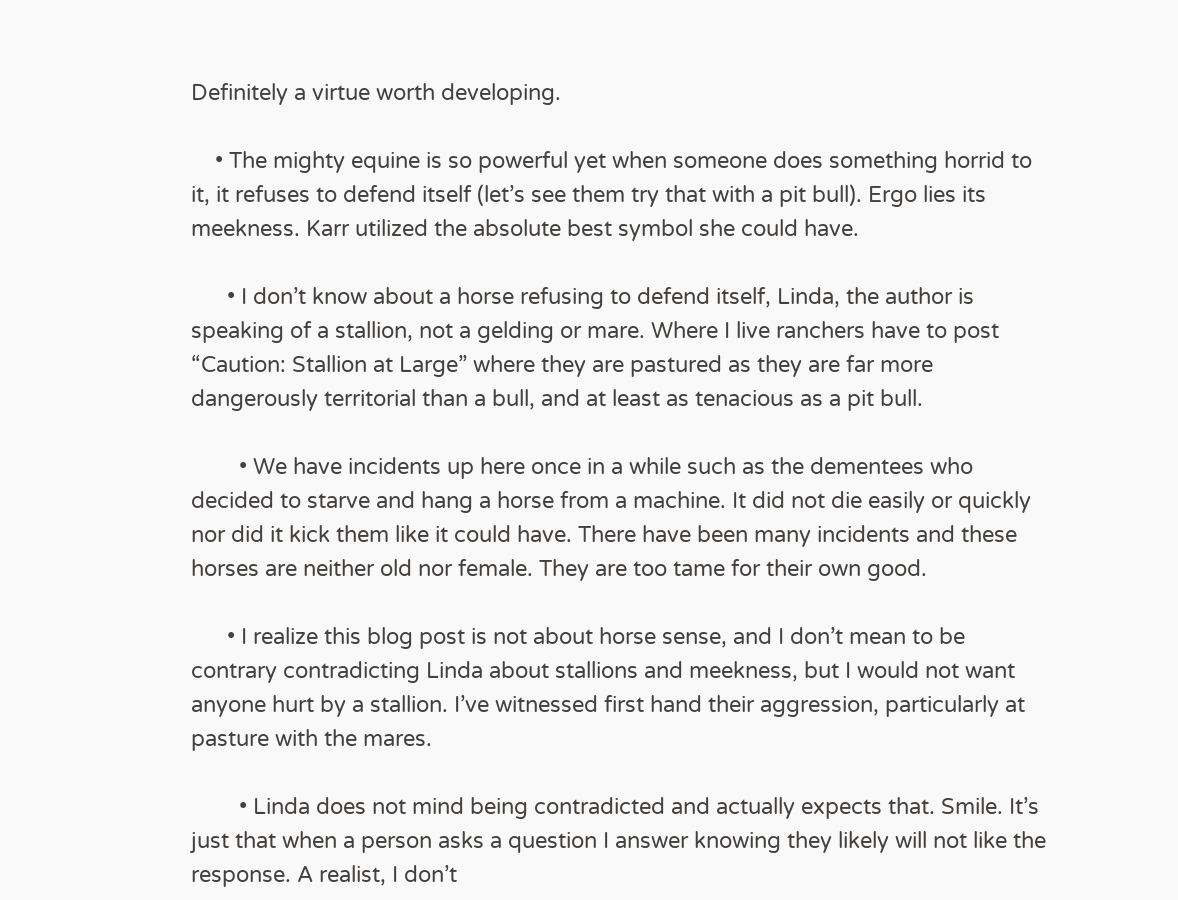Definitely a virtue worth developing.

    • The mighty equine is so powerful yet when someone does something horrid to it, it refuses to defend itself (let’s see them try that with a pit bull). Ergo lies its meekness. Karr utilized the absolute best symbol she could have.

      • I don’t know about a horse refusing to defend itself, Linda, the author is speaking of a stallion, not a gelding or mare. Where I live ranchers have to post “Caution: Stallion at Large” where they are pastured as they are far more dangerously territorial than a bull, and at least as tenacious as a pit bull.

        • We have incidents up here once in a while such as the dementees who decided to starve and hang a horse from a machine. It did not die easily or quickly nor did it kick them like it could have. There have been many incidents and these horses are neither old nor female. They are too tame for their own good.

      • I realize this blog post is not about horse sense, and I don’t mean to be contrary contradicting Linda about stallions and meekness, but I would not want anyone hurt by a stallion. I’ve witnessed first hand their aggression, particularly at pasture with the mares.

        • Linda does not mind being contradicted and actually expects that. Smile. It’s just that when a person asks a question I answer knowing they likely will not like the response. A realist, I don’t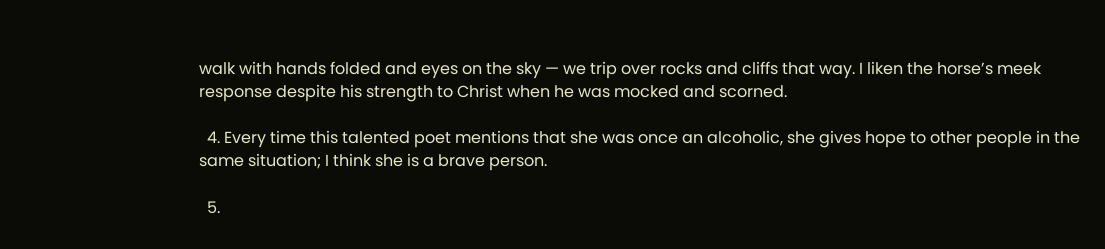walk with hands folded and eyes on the sky — we trip over rocks and cliffs that way. I liken the horse’s meek response despite his strength to Christ when he was mocked and scorned.

  4. Every time this talented poet mentions that she was once an alcoholic, she gives hope to other people in the same situation; I think she is a brave person.

  5.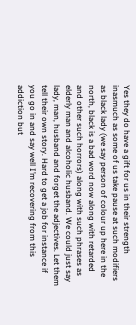Yes they do have a gift for us in their strength inasmuch as some of us take pause at such modifiers as black lady (we say person of colour up here in the north, black is a bad word now along with retarded and other such horrors) along with such phrases as elderly man and alcoholic husband. We could just say lady, man, husband and forget the adjectives. Let them tell their own story. Hard to get a job for instance if you go in and say well I’m recovering from this addiction but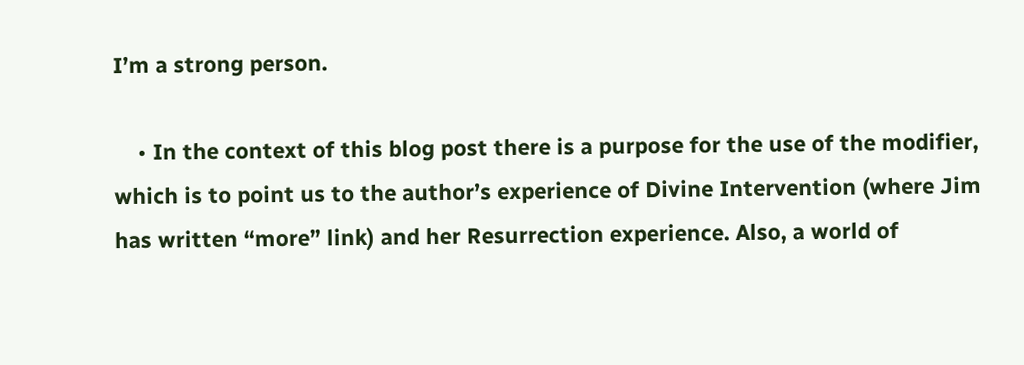I’m a strong person.

    • In the context of this blog post there is a purpose for the use of the modifier, which is to point us to the author’s experience of Divine Intervention (where Jim has written “more” link) and her Resurrection experience. Also, a world of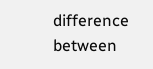difference between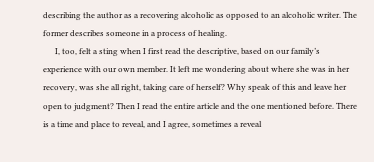describing the author as a recovering alcoholic as opposed to an alcoholic writer. The former describes someone in a process of healing.
      I, too, felt a sting when I first read the descriptive, based on our family’s experience with our own member. It left me wondering about where she was in her recovery, was she all right, taking care of herself? Why speak of this and leave her open to judgment? Then I read the entire article and the one mentioned before. There is a time and place to reveal, and I agree, sometimes a reveal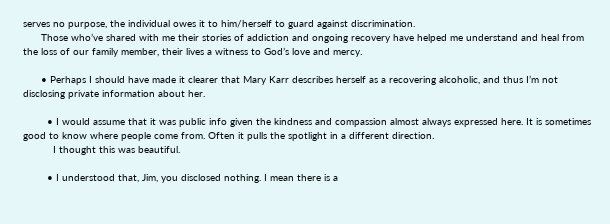serves no purpose, the individual owes it to him/herself to guard against discrimination.
      Those who’ve shared with me their stories of addiction and ongoing recovery have helped me understand and heal from the loss of our family member, their lives a witness to God’s love and mercy.

      • Perhaps I should have made it clearer that Mary Karr describes herself as a recovering alcoholic, and thus I’m not disclosing private information about her.

        • I would assume that it was public info given the kindness and compassion almost always expressed here. It is sometimes good to know where people come from. Often it pulls the spotlight in a different direction.
          I thought this was beautiful.

        • I understood that, Jim, you disclosed nothing. I mean there is a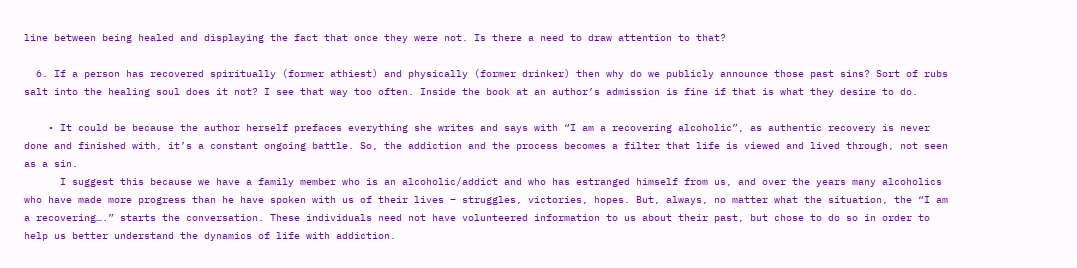line between being healed and displaying the fact that once they were not. Is there a need to draw attention to that?

  6. If a person has recovered spiritually (former athiest) and physically (former drinker) then why do we publicly announce those past sins? Sort of rubs salt into the healing soul does it not? I see that way too often. Inside the book at an author’s admission is fine if that is what they desire to do.

    • It could be because the author herself prefaces everything she writes and says with “I am a recovering alcoholic”, as authentic recovery is never done and finished with, it’s a constant ongoing battle. So, the addiction and the process becomes a filter that life is viewed and lived through, not seen as a sin.
      I suggest this because we have a family member who is an alcoholic/addict and who has estranged himself from us, and over the years many alcoholics who have made more progress than he have spoken with us of their lives – struggles, victories, hopes. But, always, no matter what the situation, the “I am a recovering….” starts the conversation. These individuals need not have volunteered information to us about their past, but chose to do so in order to help us better understand the dynamics of life with addiction.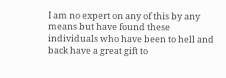I am no expert on any of this by any means but have found these individuals who have been to hell and back have a great gift to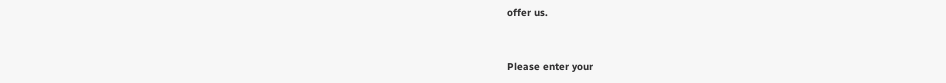offer us.


Please enter your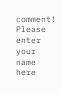comment!
Please enter your name here